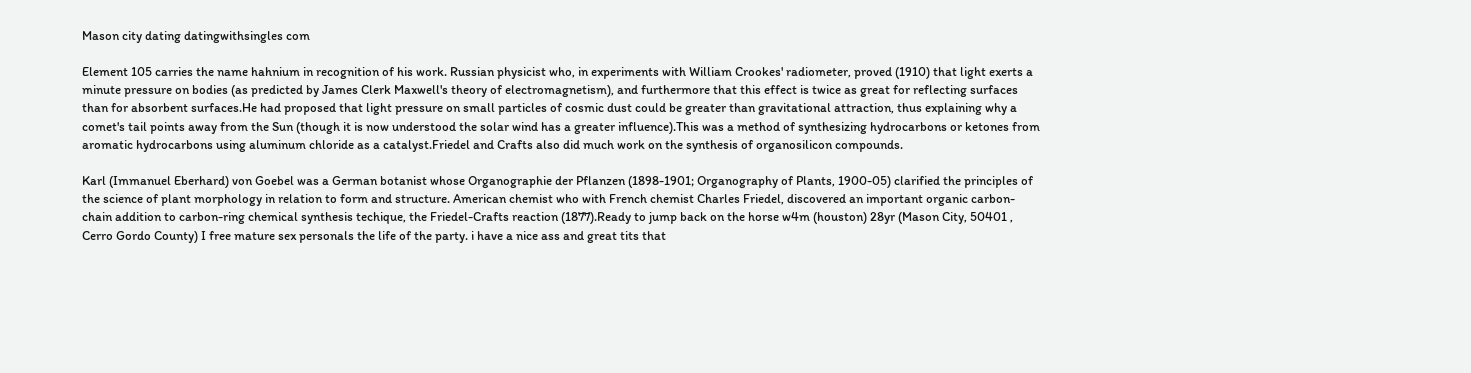Mason city dating datingwithsingles com

Element 105 carries the name hahnium in recognition of his work. Russian physicist who, in experiments with William Crookes' radiometer, proved (1910) that light exerts a minute pressure on bodies (as predicted by James Clerk Maxwell's theory of electromagnetism), and furthermore that this effect is twice as great for reflecting surfaces than for absorbent surfaces.He had proposed that light pressure on small particles of cosmic dust could be greater than gravitational attraction, thus explaining why a comet's tail points away from the Sun (though it is now understood the solar wind has a greater influence).This was a method of synthesizing hydrocarbons or ketones from aromatic hydrocarbons using aluminum chloride as a catalyst.Friedel and Crafts also did much work on the synthesis of organosilicon compounds.

Karl (Immanuel Eberhard) von Goebel was a German botanist whose Organographie der Pflanzen (1898-1901; Organography of Plants, 1900-05) clarified the principles of the science of plant morphology in relation to form and structure. American chemist who with French chemist Charles Friedel, discovered an important organic carbon-chain addition to carbon-ring chemical synthesis techique, the Friedel-Crafts reaction (1877).Ready to jump back on the horse w4m (houston) 28yr (Mason City, 50401 , Cerro Gordo County) I free mature sex personals the life of the party. i have a nice ass and great tits that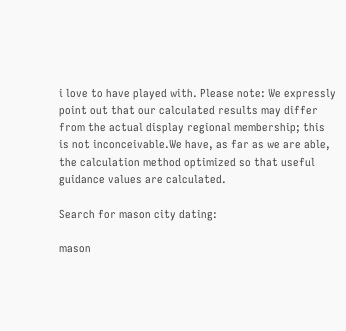i love to have played with. Please note: We expressly point out that our calculated results may differ from the actual display regional membership; this is not inconceivable.We have, as far as we are able, the calculation method optimized so that useful guidance values are calculated.

Search for mason city dating:

mason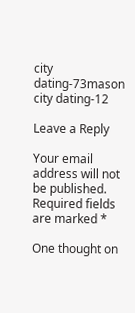city dating-73mason city dating-12

Leave a Reply

Your email address will not be published. Required fields are marked *

One thought on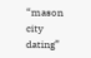“mason city dating”